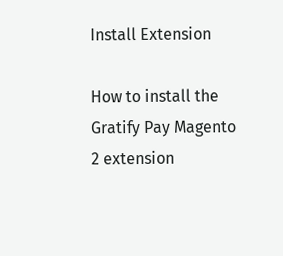Install Extension

How to install the Gratify Pay Magento 2 extension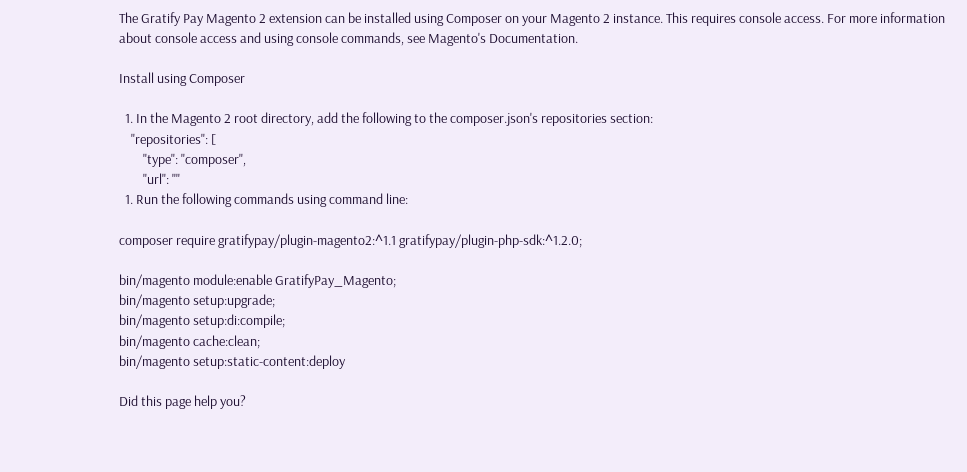The Gratify Pay Magento 2 extension can be installed using Composer on your Magento 2 instance. This requires console access. For more information about console access and using console commands, see Magento's Documentation.

Install using Composer

  1. In the Magento 2 root directory, add the following to the composer.json's repositories section:
    "repositories": [
        "type": "composer",
        "url": ""
  1. Run the following commands using command line:

composer require gratifypay/plugin-magento2:^1.1 gratifypay/plugin-php-sdk:^1.2.0;

bin/magento module:enable GratifyPay_Magento;
bin/magento setup:upgrade;
bin/magento setup:di:compile;
bin/magento cache:clean;
bin/magento setup:static-content:deploy

Did this page help you?